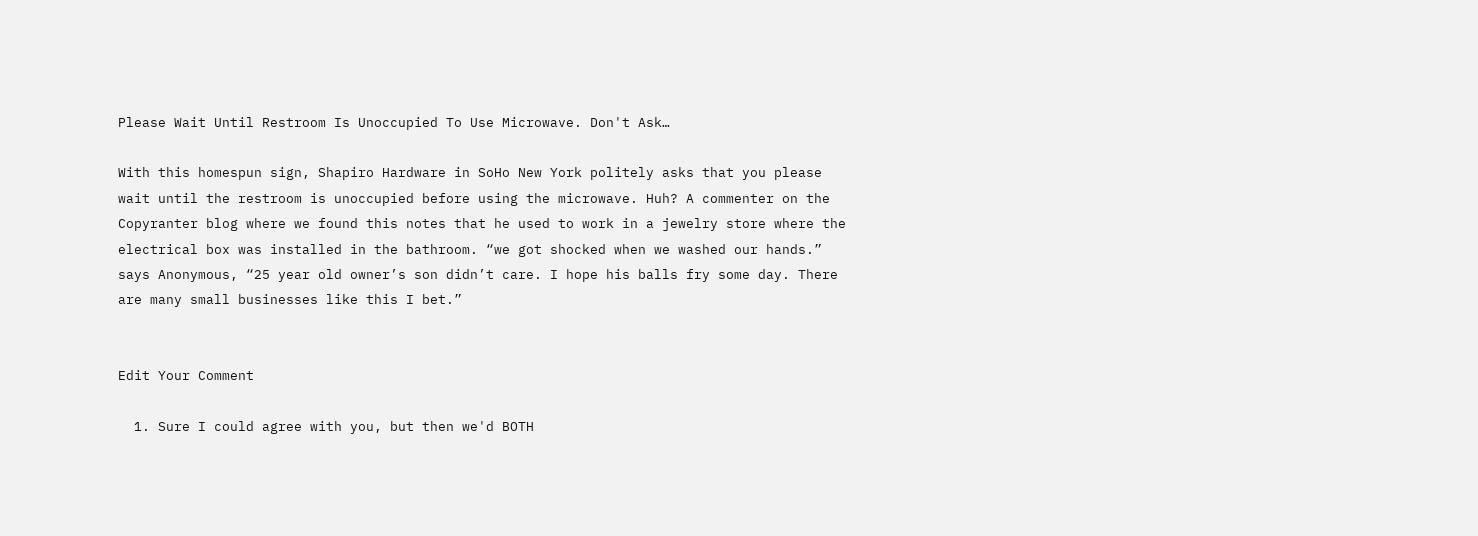Please Wait Until Restroom Is Unoccupied To Use Microwave. Don't Ask…

With this homespun sign, Shapiro Hardware in SoHo New York politely asks that you please wait until the restroom is unoccupied before using the microwave. Huh? A commenter on the Copyranter blog where we found this notes that he used to work in a jewelry store where the electrical box was installed in the bathroom. “we got shocked when we washed our hands.” says Anonymous, “25 year old owner’s son didn’t care. I hope his balls fry some day. There are many small businesses like this I bet.”


Edit Your Comment

  1. Sure I could agree with you, but then we'd BOTH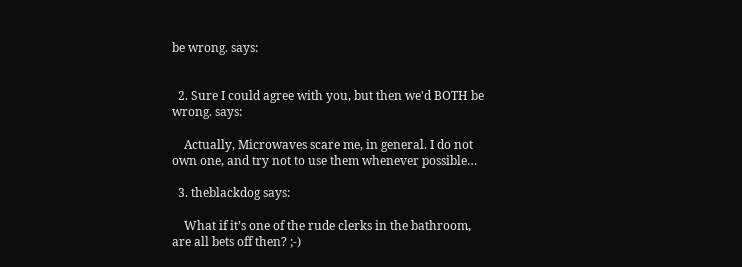be wrong. says:


  2. Sure I could agree with you, but then we'd BOTH be wrong. says:

    Actually, Microwaves scare me, in general. I do not own one, and try not to use them whenever possible…

  3. theblackdog says:

    What if it’s one of the rude clerks in the bathroom, are all bets off then? ;-)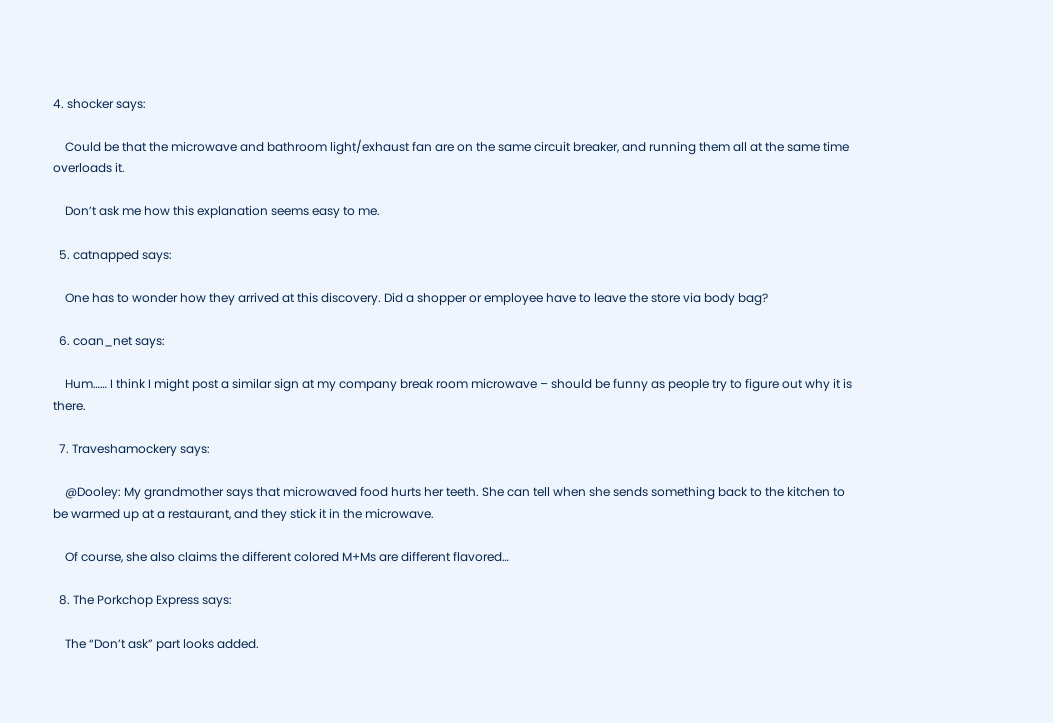4. shocker says:

    Could be that the microwave and bathroom light/exhaust fan are on the same circuit breaker, and running them all at the same time overloads it.

    Don’t ask me how this explanation seems easy to me.

  5. catnapped says:

    One has to wonder how they arrived at this discovery. Did a shopper or employee have to leave the store via body bag?

  6. coan_net says:

    Hum…… I think I might post a similar sign at my company break room microwave – should be funny as people try to figure out why it is there.

  7. Traveshamockery says:

    @Dooley: My grandmother says that microwaved food hurts her teeth. She can tell when she sends something back to the kitchen to be warmed up at a restaurant, and they stick it in the microwave.

    Of course, she also claims the different colored M+Ms are different flavored…

  8. The Porkchop Express says:

    The “Don’t ask” part looks added.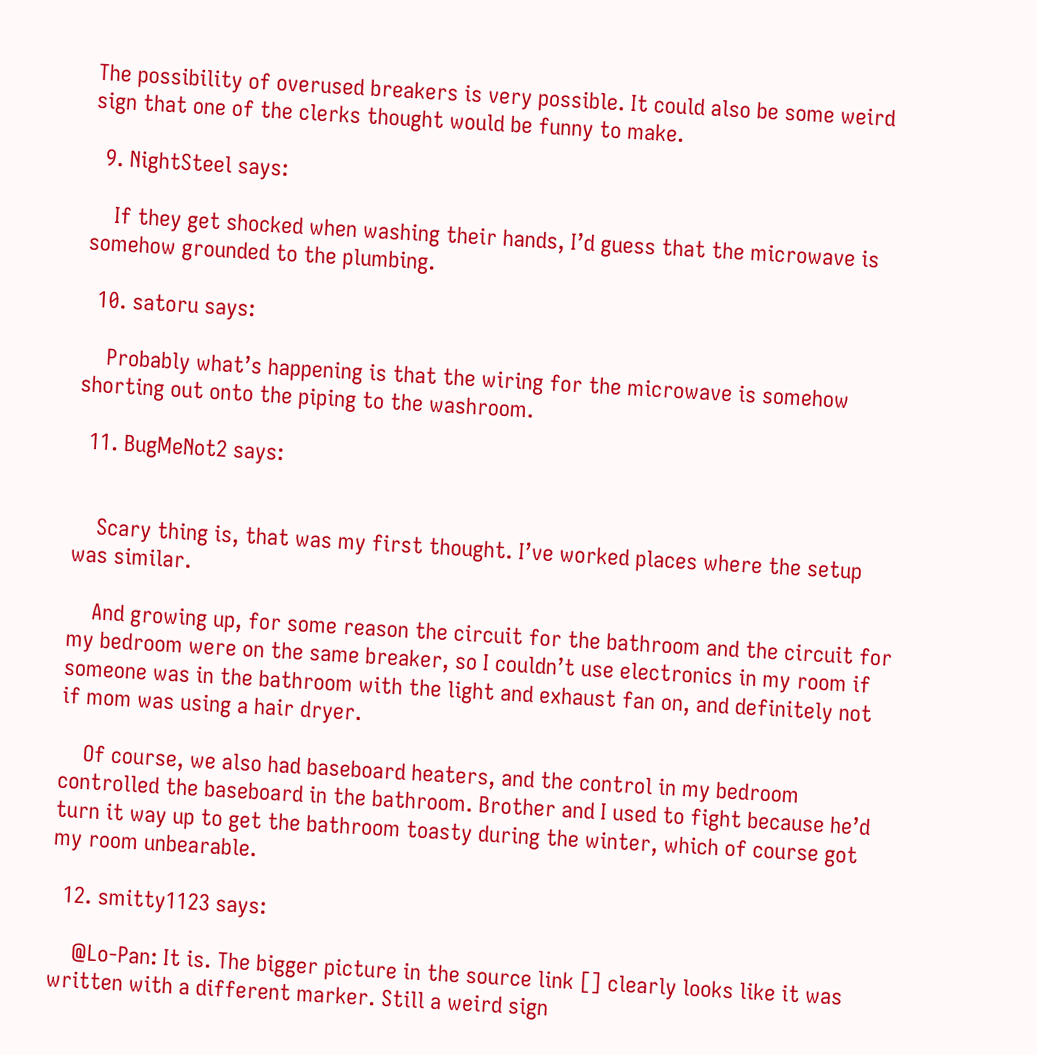The possibility of overused breakers is very possible. It could also be some weird sign that one of the clerks thought would be funny to make.

  9. NightSteel says:

    If they get shocked when washing their hands, I’d guess that the microwave is somehow grounded to the plumbing.

  10. satoru says:

    Probably what’s happening is that the wiring for the microwave is somehow shorting out onto the piping to the washroom.

  11. BugMeNot2 says:


    Scary thing is, that was my first thought. I’ve worked places where the setup was similar.

    And growing up, for some reason the circuit for the bathroom and the circuit for my bedroom were on the same breaker, so I couldn’t use electronics in my room if someone was in the bathroom with the light and exhaust fan on, and definitely not if mom was using a hair dryer.

    Of course, we also had baseboard heaters, and the control in my bedroom controlled the baseboard in the bathroom. Brother and I used to fight because he’d turn it way up to get the bathroom toasty during the winter, which of course got my room unbearable.

  12. smitty1123 says:

    @Lo-Pan: It is. The bigger picture in the source link [] clearly looks like it was written with a different marker. Still a weird sign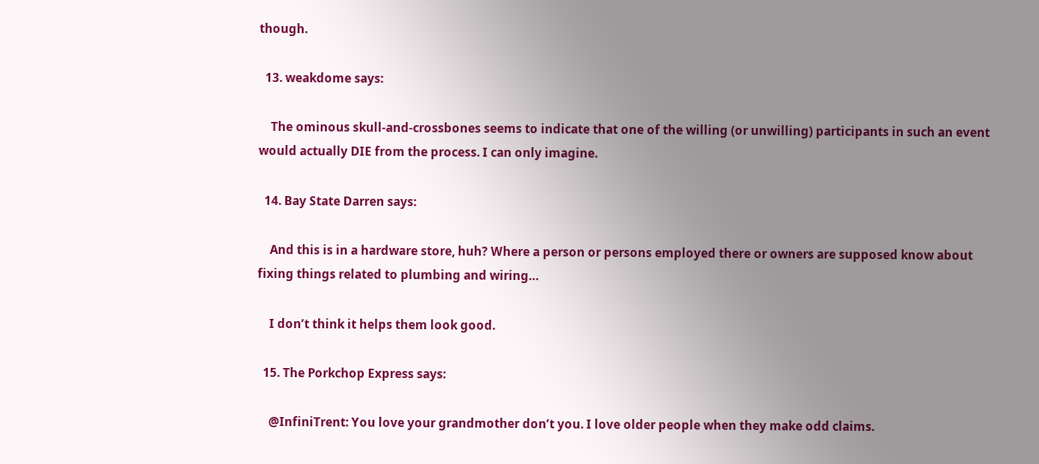though.

  13. weakdome says:

    The ominous skull-and-crossbones seems to indicate that one of the willing (or unwilling) participants in such an event would actually DIE from the process. I can only imagine.

  14. Bay State Darren says:

    And this is in a hardware store, huh? Where a person or persons employed there or owners are supposed know about fixing things related to plumbing and wiring…

    I don’t think it helps them look good.

  15. The Porkchop Express says:

    @InfiniTrent: You love your grandmother don’t you. I love older people when they make odd claims.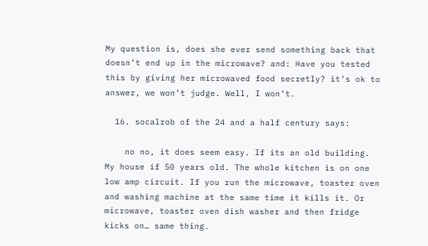My question is, does she ever send something back that doesn’t end up in the microwave? and: Have you tested this by giving her microwaved food secretly? it’s ok to answer, we won’t judge. Well, I won’t.

  16. socalrob of the 24 and a half century says:

    no no, it does seem easy. If its an old building. My house if 50 years old. The whole kitchen is on one low amp circuit. If you run the microwave, toaster oven and washing machine at the same time it kills it. Or microwave, toaster oven dish washer and then fridge kicks on… same thing.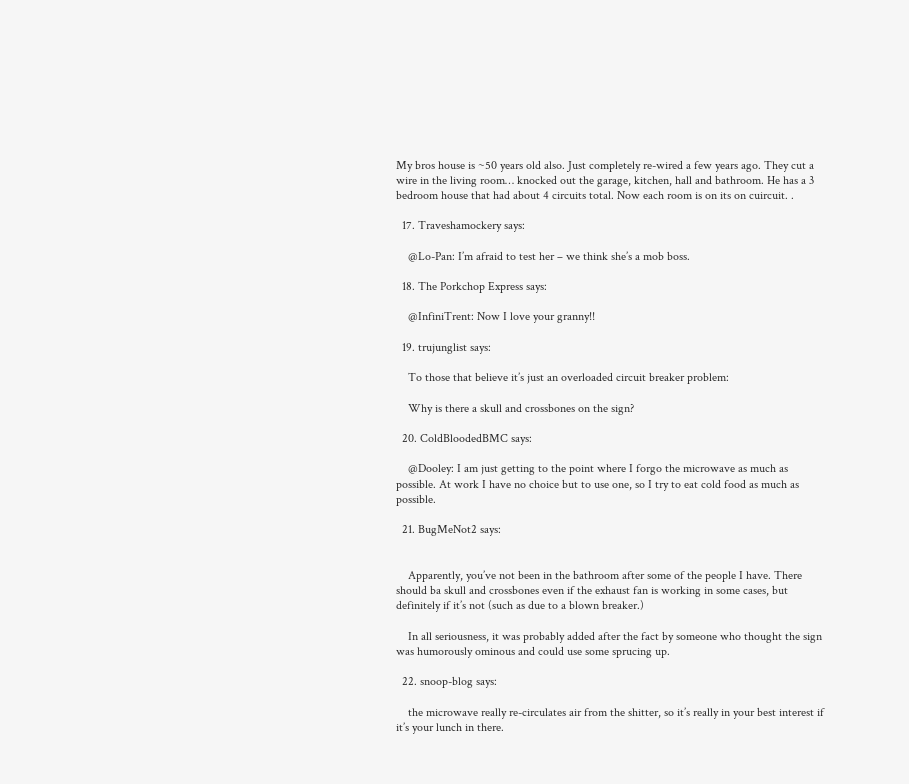My bros house is ~50 years old also. Just completely re-wired a few years ago. They cut a wire in the living room… knocked out the garage, kitchen, hall and bathroom. He has a 3 bedroom house that had about 4 circuits total. Now each room is on its on cuircuit. .

  17. Traveshamockery says:

    @Lo-Pan: I’m afraid to test her – we think she’s a mob boss.

  18. The Porkchop Express says:

    @InfiniTrent: Now I love your granny!!

  19. trujunglist says:

    To those that believe it’s just an overloaded circuit breaker problem:

    Why is there a skull and crossbones on the sign?

  20. ColdBloodedBMC says:

    @Dooley: I am just getting to the point where I forgo the microwave as much as possible. At work I have no choice but to use one, so I try to eat cold food as much as possible.

  21. BugMeNot2 says:


    Apparently, you’ve not been in the bathroom after some of the people I have. There should ba skull and crossbones even if the exhaust fan is working in some cases, but definitely if it’s not (such as due to a blown breaker.)

    In all seriousness, it was probably added after the fact by someone who thought the sign was humorously ominous and could use some sprucing up.

  22. snoop-blog says:

    the microwave really re-circulates air from the shitter, so it’s really in your best interest if it’s your lunch in there.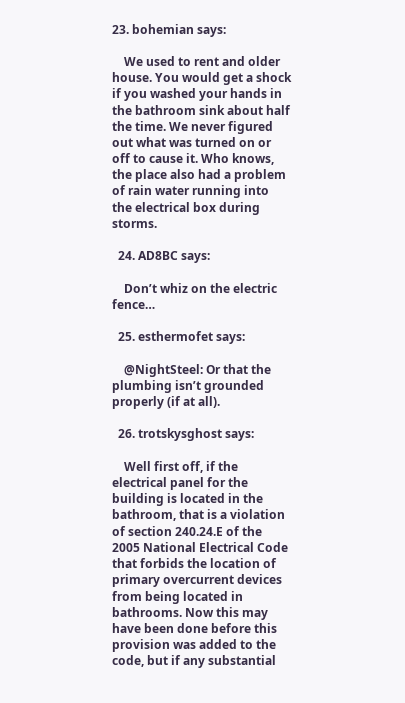23. bohemian says:

    We used to rent and older house. You would get a shock if you washed your hands in the bathroom sink about half the time. We never figured out what was turned on or off to cause it. Who knows, the place also had a problem of rain water running into the electrical box during storms.

  24. AD8BC says:

    Don’t whiz on the electric fence…

  25. esthermofet says:

    @NightSteel: Or that the plumbing isn’t grounded properly (if at all).

  26. trotskysghost says:

    Well first off, if the electrical panel for the building is located in the bathroom, that is a violation of section 240.24.E of the 2005 National Electrical Code that forbids the location of primary overcurrent devices from being located in bathrooms. Now this may have been done before this provision was added to the code, but if any substantial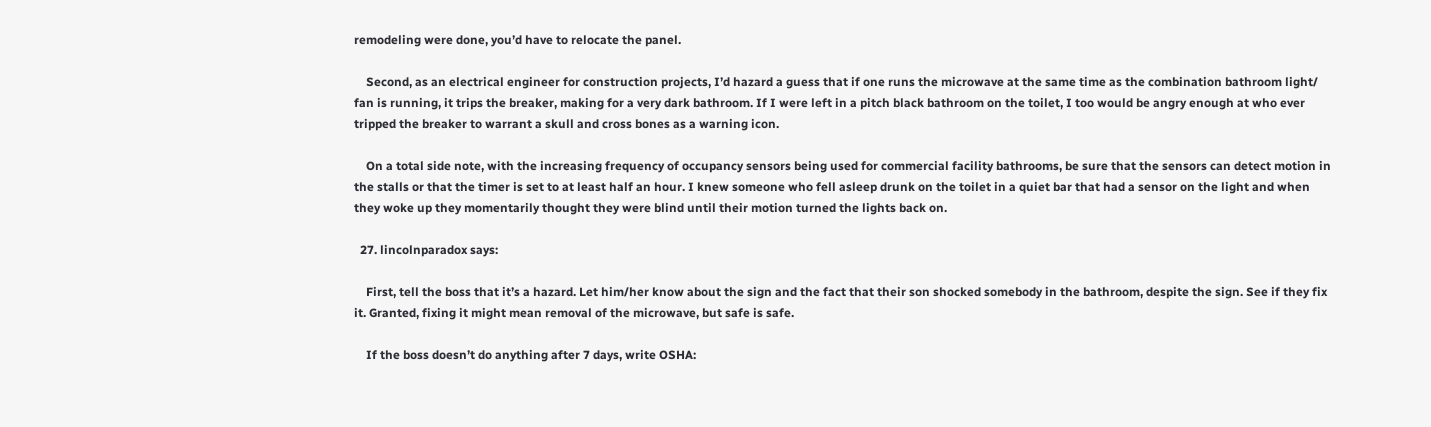remodeling were done, you’d have to relocate the panel.

    Second, as an electrical engineer for construction projects, I’d hazard a guess that if one runs the microwave at the same time as the combination bathroom light/ fan is running, it trips the breaker, making for a very dark bathroom. If I were left in a pitch black bathroom on the toilet, I too would be angry enough at who ever tripped the breaker to warrant a skull and cross bones as a warning icon.

    On a total side note, with the increasing frequency of occupancy sensors being used for commercial facility bathrooms, be sure that the sensors can detect motion in the stalls or that the timer is set to at least half an hour. I knew someone who fell asleep drunk on the toilet in a quiet bar that had a sensor on the light and when they woke up they momentarily thought they were blind until their motion turned the lights back on.

  27. lincolnparadox says:

    First, tell the boss that it’s a hazard. Let him/her know about the sign and the fact that their son shocked somebody in the bathroom, despite the sign. See if they fix it. Granted, fixing it might mean removal of the microwave, but safe is safe.

    If the boss doesn’t do anything after 7 days, write OSHA: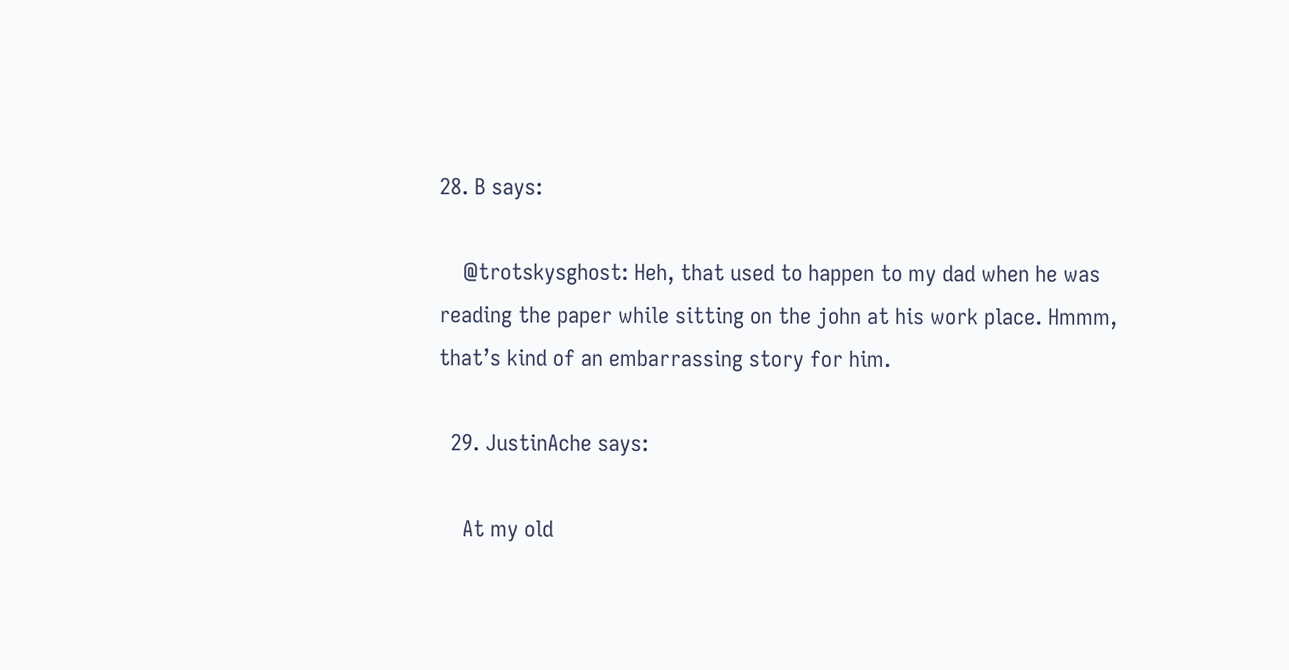28. B says:

    @trotskysghost: Heh, that used to happen to my dad when he was reading the paper while sitting on the john at his work place. Hmmm, that’s kind of an embarrassing story for him.

  29. JustinAche says:

    At my old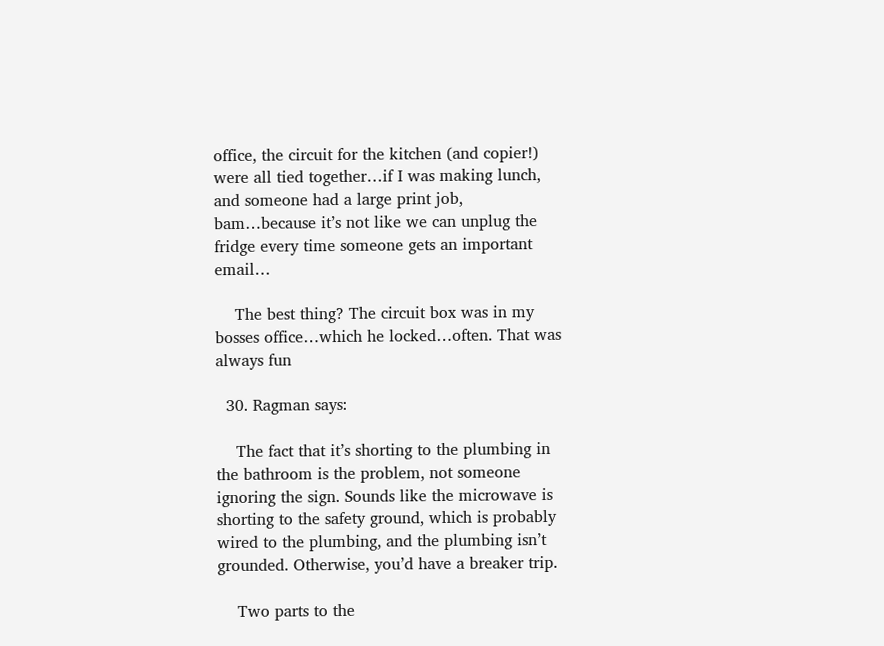office, the circuit for the kitchen (and copier!) were all tied together…if I was making lunch, and someone had a large print job, bam…because it’s not like we can unplug the fridge every time someone gets an important email…

    The best thing? The circuit box was in my bosses office…which he locked…often. That was always fun

  30. Ragman says:

    The fact that it’s shorting to the plumbing in the bathroom is the problem, not someone ignoring the sign. Sounds like the microwave is shorting to the safety ground, which is probably wired to the plumbing, and the plumbing isn’t grounded. Otherwise, you’d have a breaker trip.

    Two parts to the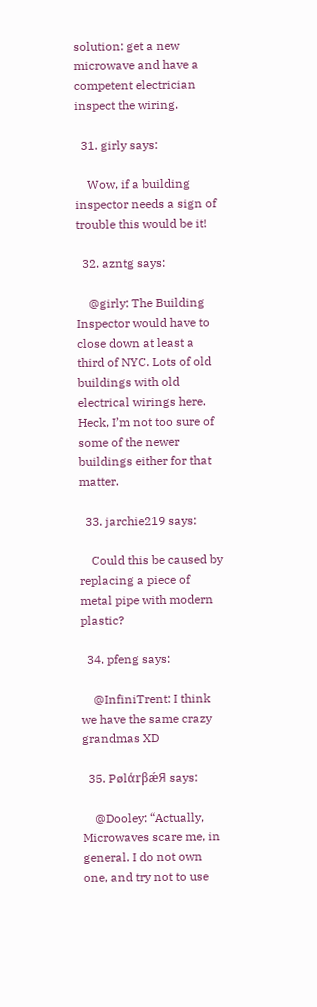solution: get a new microwave and have a competent electrician inspect the wiring.

  31. girly says:

    Wow, if a building inspector needs a sign of trouble this would be it!

  32. azntg says:

    @girly: The Building Inspector would have to close down at least a third of NYC. Lots of old buildings with old electrical wirings here. Heck, I’m not too sure of some of the newer buildings either for that matter.

  33. jarchie219 says:

    Could this be caused by replacing a piece of metal pipe with modern plastic?

  34. pfeng says:

    @InfiniTrent: I think we have the same crazy grandmas XD

  35. PølάrβǽЯ says:

    @Dooley: “Actually, Microwaves scare me, in general. I do not own one, and try not to use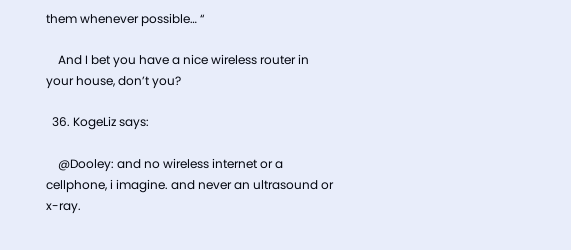them whenever possible… “

    And I bet you have a nice wireless router in your house, don’t you?

  36. KogeLiz says:

    @Dooley: and no wireless internet or a cellphone, i imagine. and never an ultrasound or x-ray.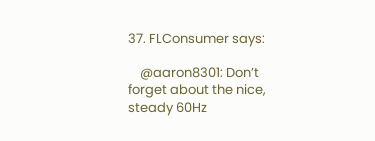37. FLConsumer says:

    @aaron8301: Don’t forget about the nice, steady 60Hz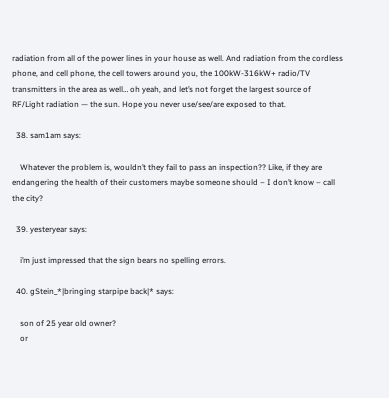radiation from all of the power lines in your house as well. And radiation from the cordless phone, and cell phone, the cell towers around you, the 100kW-316kW+ radio/TV transmitters in the area as well… oh yeah, and let’s not forget the largest source of RF/Light radiation — the sun. Hope you never use/see/are exposed to that.

  38. sam1am says:

    Whatever the problem is, wouldn’t they fail to pass an inspection?? Like, if they are endangering the health of their customers maybe someone should – I don’t know – call the city?

  39. yesteryear says:

    i’m just impressed that the sign bears no spelling errors.

  40. gStein_*|bringing starpipe back|* says:

    son of 25 year old owner?
    or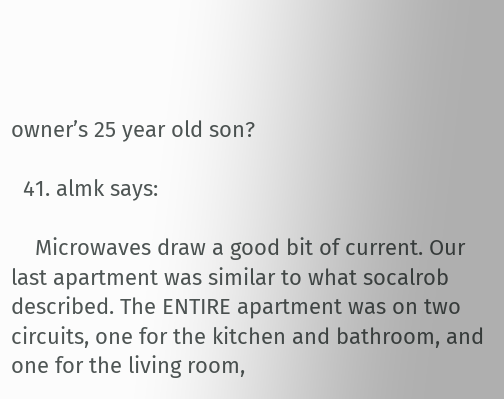owner’s 25 year old son?

  41. almk says:

    Microwaves draw a good bit of current. Our last apartment was similar to what socalrob described. The ENTIRE apartment was on two circuits, one for the kitchen and bathroom, and one for the living room,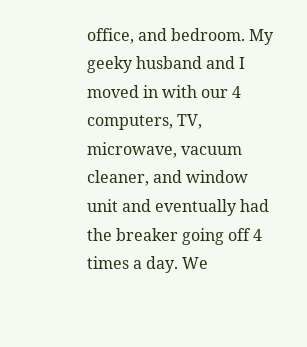office, and bedroom. My geeky husband and I moved in with our 4 computers, TV, microwave, vacuum cleaner, and window unit and eventually had the breaker going off 4 times a day. We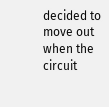decided to move out when the circuit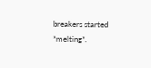breakers started *melting*.